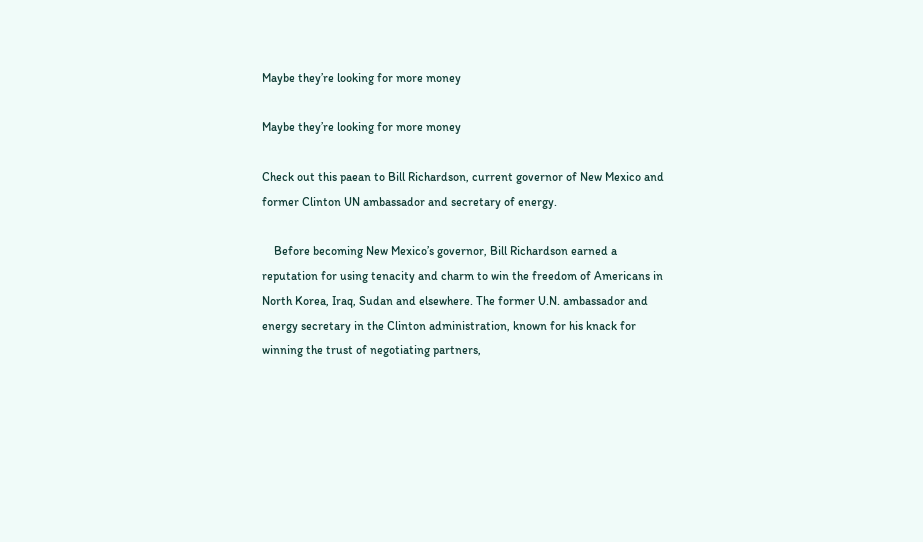Maybe they’re looking for more money

Maybe they’re looking for more money

Check out this paean to Bill Richardson, current governor of New Mexico and former Clinton UN ambassador and secretary of energy.

    Before becoming New Mexico’s governor, Bill Richardson earned a reputation for using tenacity and charm to win the freedom of Americans in North Korea, Iraq, Sudan and elsewhere. The former U.N. ambassador and energy secretary in the Clinton administration, known for his knack for winning the trust of negotiating partners,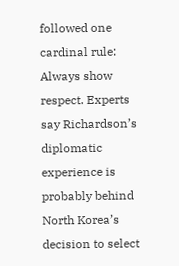followed one cardinal rule: Always show respect. Experts say Richardson’s diplomatic experience is probably behind North Korea’s decision to select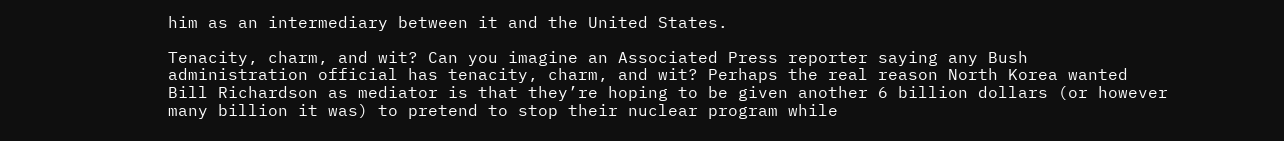him as an intermediary between it and the United States.

Tenacity, charm, and wit? Can you imagine an Associated Press reporter saying any Bush administration official has tenacity, charm, and wit? Perhaps the real reason North Korea wanted Bill Richardson as mediator is that they’re hoping to be given another 6 billion dollars (or however many billion it was) to pretend to stop their nuclear program while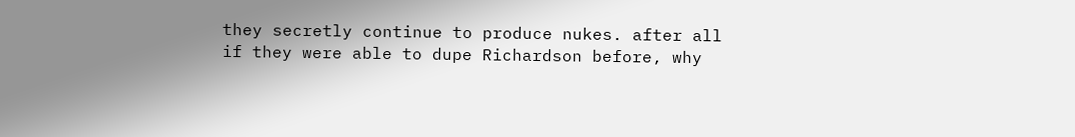they secretly continue to produce nukes. after all if they were able to dupe Richardson before, why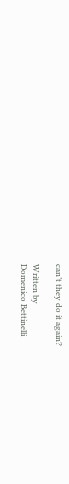can’t they do it again?

Written by
Domenico Bettinelli